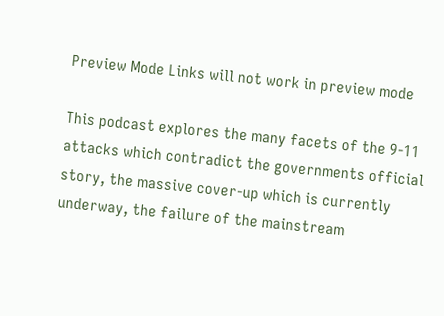Preview Mode Links will not work in preview mode

This podcast explores the many facets of the 9-11 attacks which contradict the governments official story, the massive cover-up which is currently underway, the failure of the mainstream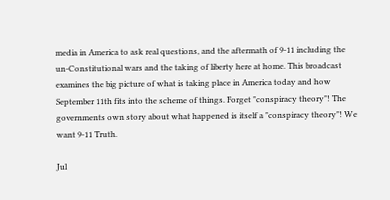media in America to ask real questions, and the aftermath of 9-11 including the un-Constitutional wars and the taking of liberty here at home. This broadcast examines the big picture of what is taking place in America today and how September 11th fits into the scheme of things. Forget "conspiracy theory"! The governments own story about what happened is itself a "conspiracy theory"! We want 9-11 Truth.

Jul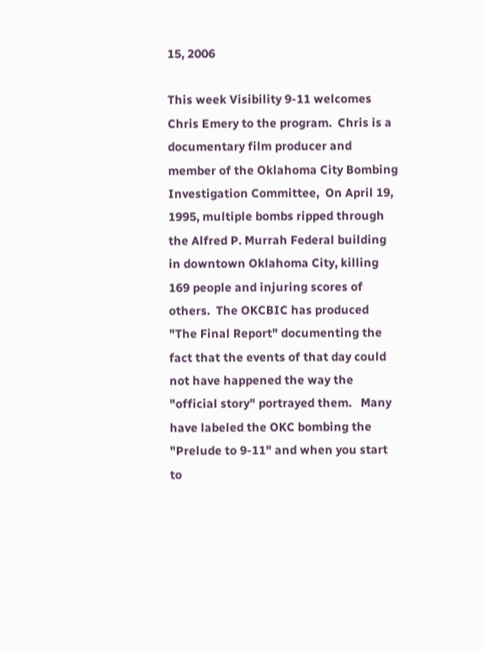15, 2006

This week Visibility 9-11 welcomes Chris Emery to the program.  Chris is a documentary film producer and member of the Oklahoma City Bombing Investigation Committee,  On April 19, 1995, multiple bombs ripped through the Alfred P. Murrah Federal building in downtown Oklahoma City, killing 169 people and injuring scores of others.  The OKCBIC has produced "The Final Report" documenting the fact that the events of that day could not have happened the way the "official story" portrayed them.   Many have labeled the OKC bombing the "Prelude to 9-11" and when you start to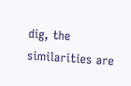dig, the similarities are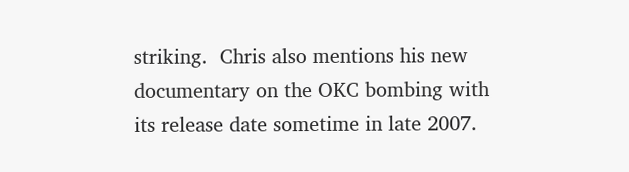striking.  Chris also mentions his new documentary on the OKC bombing with its release date sometime in late 2007.